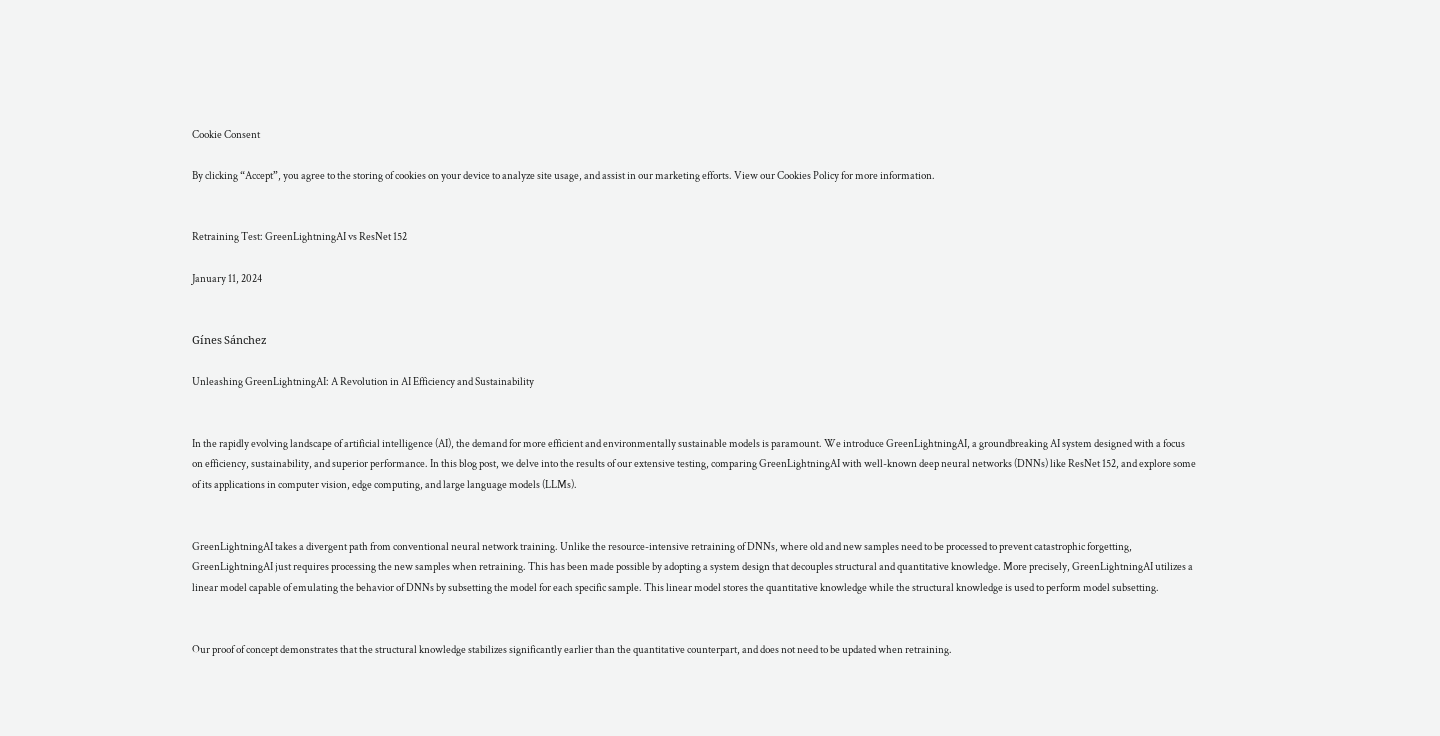Cookie Consent

By clicking “Accept”, you agree to the storing of cookies on your device to analyze site usage, and assist in our marketing efforts. View our Cookies Policy for more information.


Retraining Test: GreenLightningAI vs ResNet 152

January 11, 2024


Gínes Sánchez

Unleashing GreenLightningAI: A Revolution in AI Efficiency and Sustainability


In the rapidly evolving landscape of artificial intelligence (AI), the demand for more efficient and environmentally sustainable models is paramount. We introduce GreenLightningAI, a groundbreaking AI system designed with a focus on efficiency, sustainability, and superior performance. In this blog post, we delve into the results of our extensive testing, comparing GreenLightningAI with well-known deep neural networks (DNNs) like ResNet 152, and explore some of its applications in computer vision, edge computing, and large language models (LLMs).


GreenLightningAI takes a divergent path from conventional neural network training. Unlike the resource-intensive retraining of DNNs, where old and new samples need to be processed to prevent catastrophic forgetting, GreenLightningAI just requires processing the new samples when retraining. This has been made possible by adopting a system design that decouples structural and quantitative knowledge. More precisely, GreenLightningAI utilizes a linear model capable of emulating the behavior of DNNs by subsetting the model for each specific sample. This linear model stores the quantitative knowledge while the structural knowledge is used to perform model subsetting.


Our proof of concept demonstrates that the structural knowledge stabilizes significantly earlier than the quantitative counterpart, and does not need to be updated when retraining.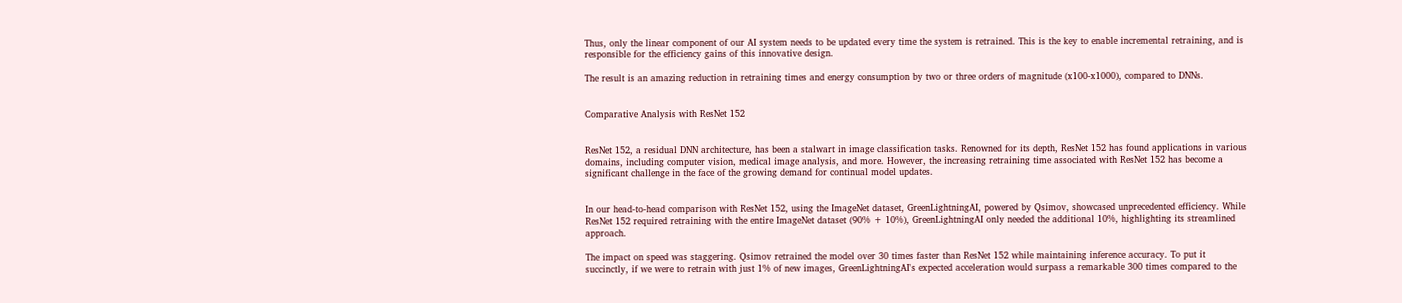Thus, only the linear component of our AI system needs to be updated every time the system is retrained. This is the key to enable incremental retraining, and is responsible for the efficiency gains of this innovative design.

The result is an amazing reduction in retraining times and energy consumption by two or three orders of magnitude (x100-x1000), compared to DNNs.


Comparative Analysis with ResNet 152


ResNet 152, a residual DNN architecture, has been a stalwart in image classification tasks. Renowned for its depth, ResNet 152 has found applications in various domains, including computer vision, medical image analysis, and more. However, the increasing retraining time associated with ResNet 152 has become a significant challenge in the face of the growing demand for continual model updates.


In our head-to-head comparison with ResNet 152, using the ImageNet dataset, GreenLightningAI, powered by Qsimov, showcased unprecedented efficiency. While ResNet 152 required retraining with the entire ImageNet dataset (90% + 10%), GreenLightningAI only needed the additional 10%, highlighting its streamlined approach.

The impact on speed was staggering. Qsimov retrained the model over 30 times faster than ResNet 152 while maintaining inference accuracy. To put it succinctly, if we were to retrain with just 1% of new images, GreenLightningAI's expected acceleration would surpass a remarkable 300 times compared to the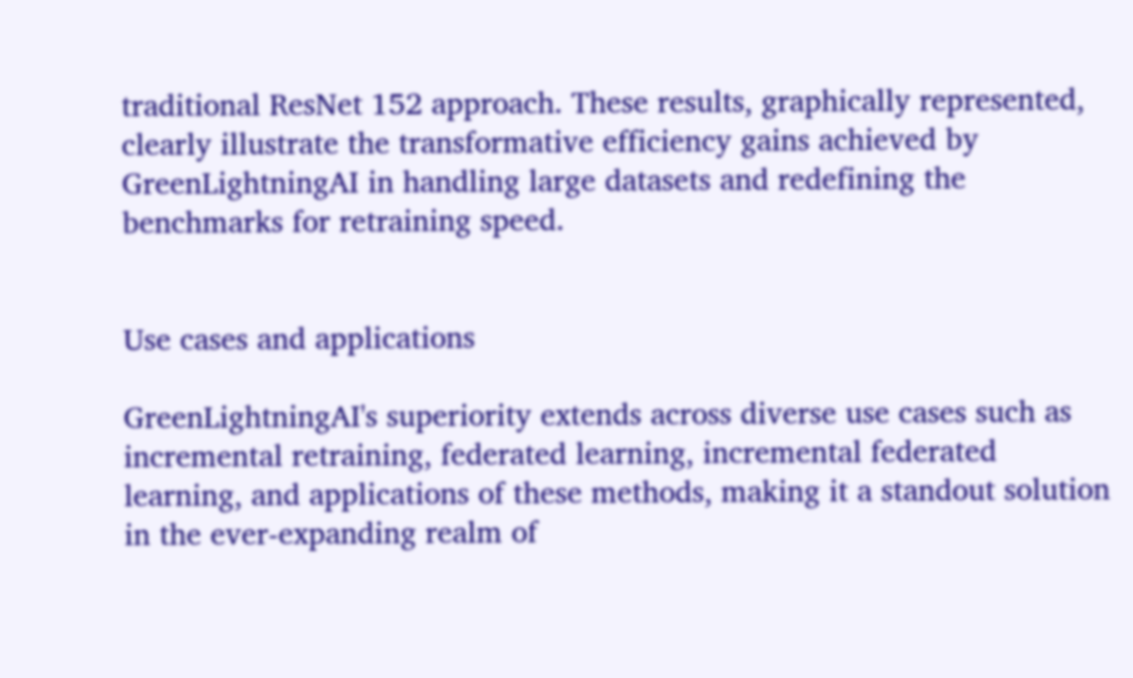traditional ResNet 152 approach. These results, graphically represented, clearly illustrate the transformative efficiency gains achieved by GreenLightningAI in handling large datasets and redefining the benchmarks for retraining speed.


Use cases and applications

GreenLightningAI's superiority extends across diverse use cases such as incremental retraining, federated learning, incremental federated learning, and applications of these methods, making it a standout solution in the ever-expanding realm of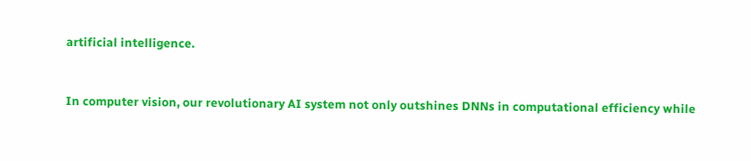artificial intelligence.


In computer vision, our revolutionary AI system not only outshines DNNs in computational efficiency while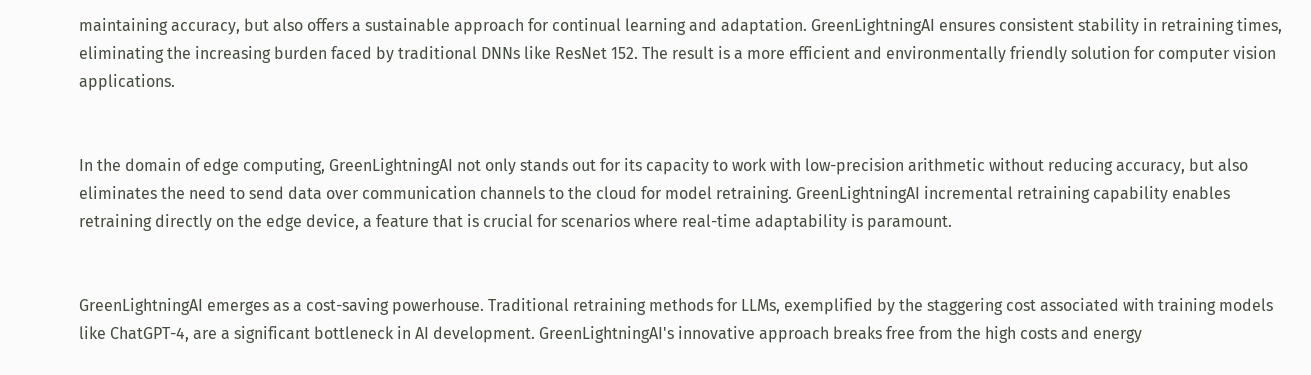maintaining accuracy, but also offers a sustainable approach for continual learning and adaptation. GreenLightningAI ensures consistent stability in retraining times, eliminating the increasing burden faced by traditional DNNs like ResNet 152. The result is a more efficient and environmentally friendly solution for computer vision applications.


In the domain of edge computing, GreenLightningAI not only stands out for its capacity to work with low-precision arithmetic without reducing accuracy, but also eliminates the need to send data over communication channels to the cloud for model retraining. GreenLightningAI incremental retraining capability enables retraining directly on the edge device, a feature that is crucial for scenarios where real-time adaptability is paramount.


GreenLightningAI emerges as a cost-saving powerhouse. Traditional retraining methods for LLMs, exemplified by the staggering cost associated with training models like ChatGPT-4, are a significant bottleneck in AI development. GreenLightningAI's innovative approach breaks free from the high costs and energy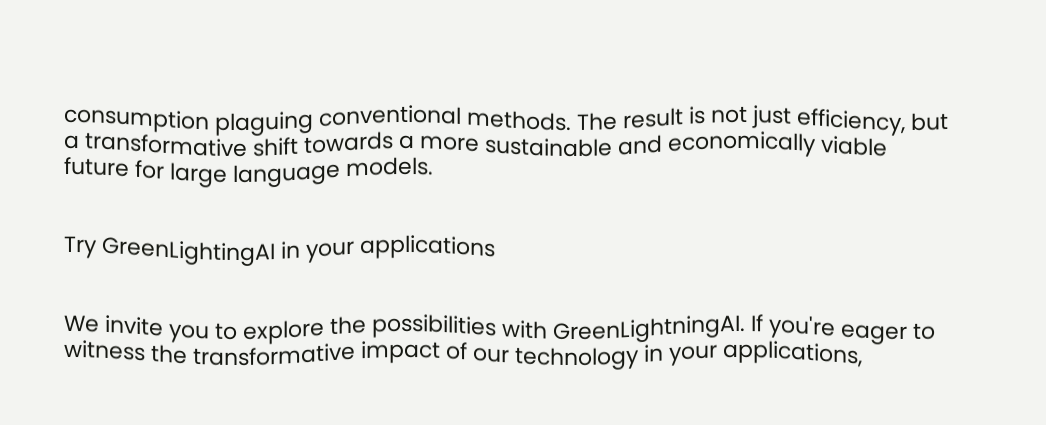consumption plaguing conventional methods. The result is not just efficiency, but a transformative shift towards a more sustainable and economically viable future for large language models.


Try GreenLightingAI in your applications


We invite you to explore the possibilities with GreenLightningAI. If you're eager to witness the transformative impact of our technology in your applications,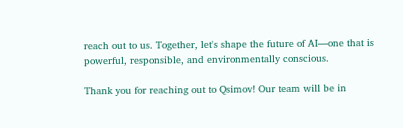reach out to us. Together, let's shape the future of AI—one that is powerful, responsible, and environmentally conscious.

Thank you for reaching out to Qsimov! Our team will be in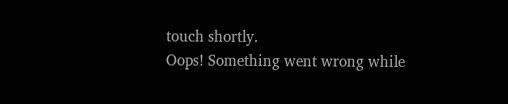touch shortly.
Oops! Something went wrong while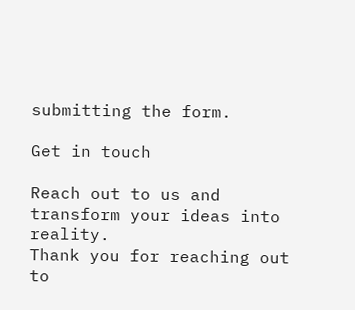submitting the form.

Get in touch

Reach out to us and transform your ideas into reality.
Thank you for reaching out to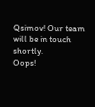Qsimov! Our team will be in touch shortly.
Oops!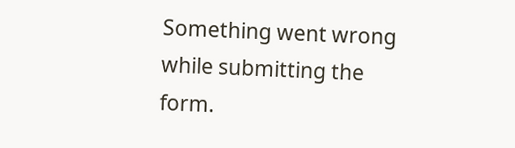Something went wrong while submitting the form.